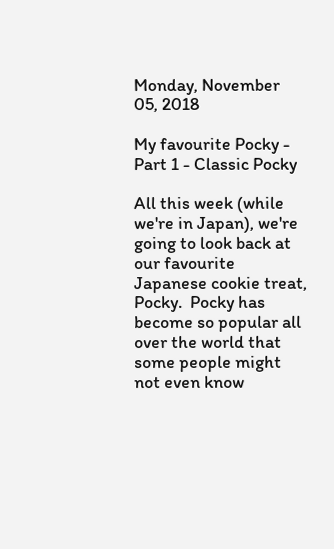Monday, November 05, 2018

My favourite Pocky - Part 1 - Classic Pocky

All this week (while we're in Japan), we're going to look back at our favourite Japanese cookie treat, Pocky.  Pocky has become so popular all over the world that some people might not even know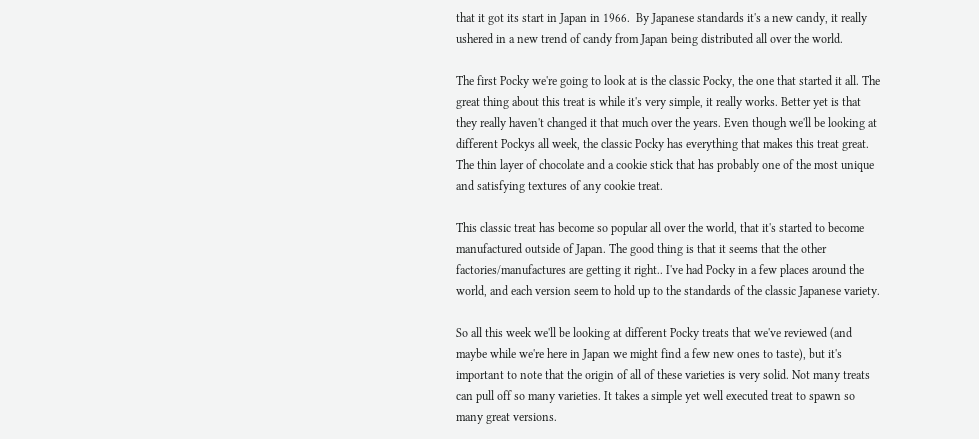that it got its start in Japan in 1966.  By Japanese standards it's a new candy, it really ushered in a new trend of candy from Japan being distributed all over the world.

The first Pocky we're going to look at is the classic Pocky, the one that started it all. The great thing about this treat is while it's very simple, it really works. Better yet is that they really haven't changed it that much over the years. Even though we'll be looking at different Pockys all week, the classic Pocky has everything that makes this treat great. The thin layer of chocolate and a cookie stick that has probably one of the most unique and satisfying textures of any cookie treat.

This classic treat has become so popular all over the world, that it's started to become manufactured outside of Japan. The good thing is that it seems that the other factories/manufactures are getting it right.. I've had Pocky in a few places around the world, and each version seem to hold up to the standards of the classic Japanese variety.

So all this week we'll be looking at different Pocky treats that we've reviewed (and maybe while we're here in Japan we might find a few new ones to taste), but it's important to note that the origin of all of these varieties is very solid. Not many treats can pull off so many varieties. It takes a simple yet well executed treat to spawn so many great versions.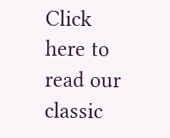Click here to read our classic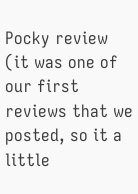Pocky review (it was one of our first reviews that we posted, so it a little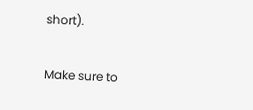short).

Make sure to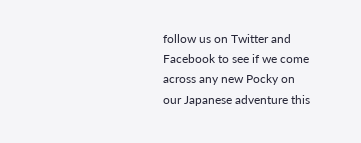follow us on Twitter and Facebook to see if we come across any new Pocky on our Japanese adventure this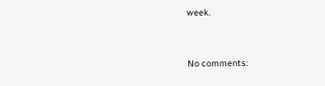week.


No comments: